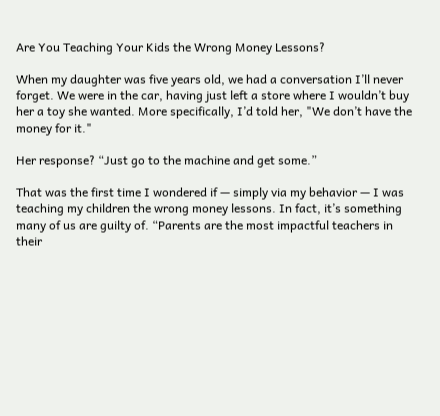Are You Teaching Your Kids the Wrong Money Lessons?

When my daughter was five years old, we had a conversation I’ll never forget. We were in the car, having just left a store where I wouldn’t buy her a toy she wanted. More specifically, I’d told her, "We don’t have the money for it."

Her response? “Just go to the machine and get some.”

That was the first time I wondered if — simply via my behavior — I was teaching my children the wrong money lessons. In fact, it’s something many of us are guilty of. “Parents are the most impactful teachers in their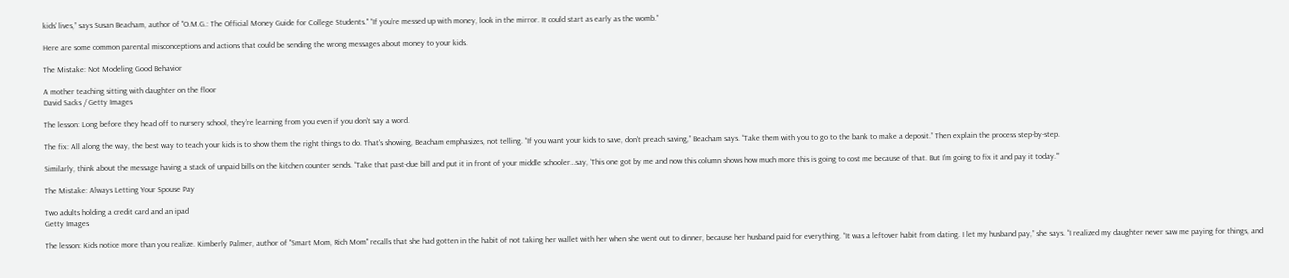kids’ lives,” says Susan Beacham, author of "O.M.G.: The Official Money Guide for College Students." “If you’re messed up with money, look in the mirror. It could start as early as the womb.”

Here are some common parental misconceptions and actions that could be sending the wrong messages about money to your kids.

The Mistake: Not Modeling Good Behavior

A mother teaching sitting with daughter on the floor
David Sacks / Getty Images

The lesson: Long before they head off to nursery school, they’re learning from you even if you don’t say a word.

The fix: All along the way, the best way to teach your kids is to show them the right things to do. That's showing, Beacham emphasizes, not telling. “If you want your kids to save, don’t preach saving,” Beacham says. “Take them with you to go to the bank to make a deposit.” Then explain the process step-by-step.

Similarly, think about the message having a stack of unpaid bills on the kitchen counter sends. “Take that past-due bill and put it in front of your middle schooler…say, ‘This one got by me and now this column shows how much more this is going to cost me because of that. But I’m going to fix it and pay it today.'”

The Mistake: Always Letting Your Spouse Pay

Two adults holding a credit card and an ipad
Getty Images

The lesson: Kids notice more than you realize. Kimberly Palmer, author of "Smart Mom, Rich Mom" recalls that she had gotten in the habit of not taking her wallet with her when she went out to dinner, because her husband paid for everything. “It was a leftover habit from dating. I let my husband pay,” she says. “I realized my daughter never saw me paying for things, and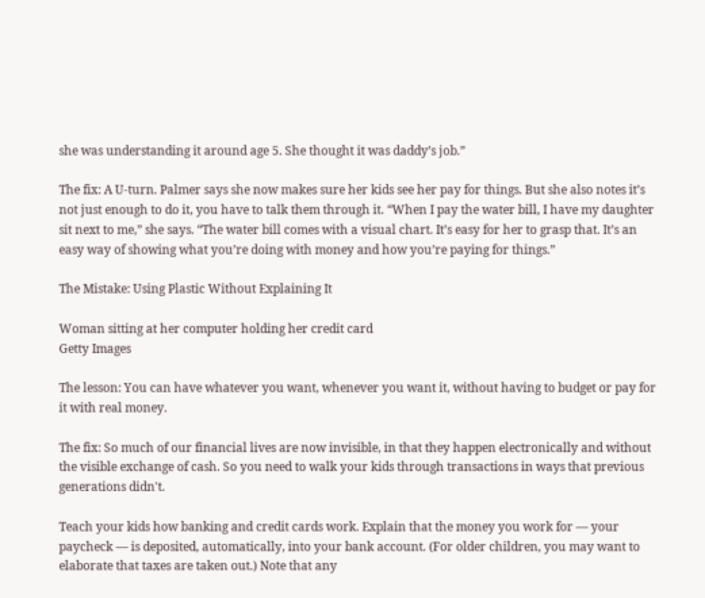she was understanding it around age 5. She thought it was daddy’s job.”

The fix: A U-turn. Palmer says she now makes sure her kids see her pay for things. But she also notes it’s not just enough to do it, you have to talk them through it. “When I pay the water bill, I have my daughter sit next to me,” she says. “The water bill comes with a visual chart. It’s easy for her to grasp that. It’s an easy way of showing what you’re doing with money and how you’re paying for things.”

The Mistake: Using Plastic Without Explaining It

Woman sitting at her computer holding her credit card
Getty Images

The lesson: You can have whatever you want, whenever you want it, without having to budget or pay for it with real money.

The fix: So much of our financial lives are now invisible, in that they happen electronically and without the visible exchange of cash. So you need to walk your kids through transactions in ways that previous generations didn't.

Teach your kids how banking and credit cards work. Explain that the money you work for — your paycheck — is deposited, automatically, into your bank account. (For older children, you may want to elaborate that taxes are taken out.) Note that any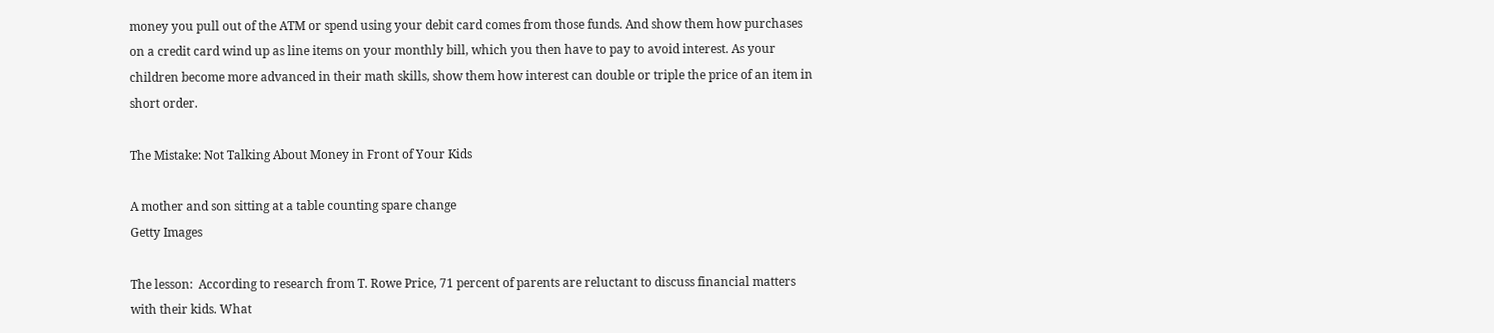money you pull out of the ATM or spend using your debit card comes from those funds. And show them how purchases on a credit card wind up as line items on your monthly bill, which you then have to pay to avoid interest. As your children become more advanced in their math skills, show them how interest can double or triple the price of an item in short order.

The Mistake: Not Talking About Money in Front of Your Kids

A mother and son sitting at a table counting spare change
Getty Images

The lesson:  According to research from T. Rowe Price, 71 percent of parents are reluctant to discuss financial matters with their kids. What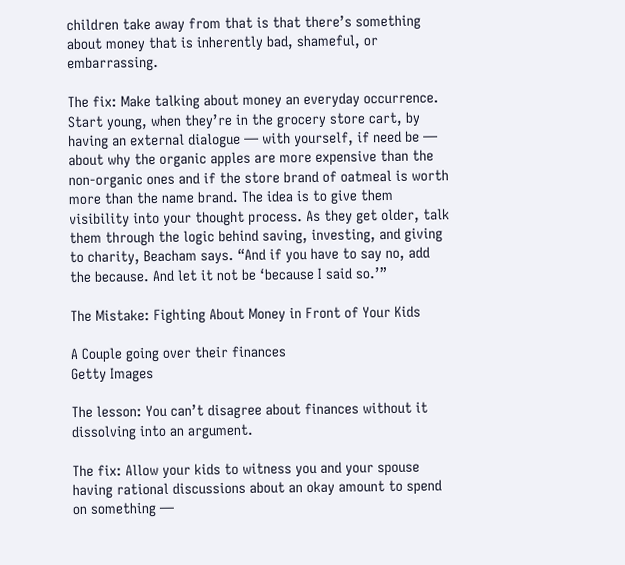children take away from that is that there’s something about money that is inherently bad, shameful, or embarrassing.

The fix: Make talking about money an everyday occurrence. Start young, when they’re in the grocery store cart, by having an external dialogue — with yourself, if need be — about why the organic apples are more expensive than the non-organic ones and if the store brand of oatmeal is worth more than the name brand. The idea is to give them visibility into your thought process. As they get older, talk them through the logic behind saving, investing, and giving to charity, Beacham says. “And if you have to say no, add the because. And let it not be ‘because I said so.’”

The Mistake: Fighting About Money in Front of Your Kids

A Couple going over their finances
Getty Images

The lesson: You can’t disagree about finances without it dissolving into an argument.

The fix: Allow your kids to witness you and your spouse having rational discussions about an okay amount to spend on something —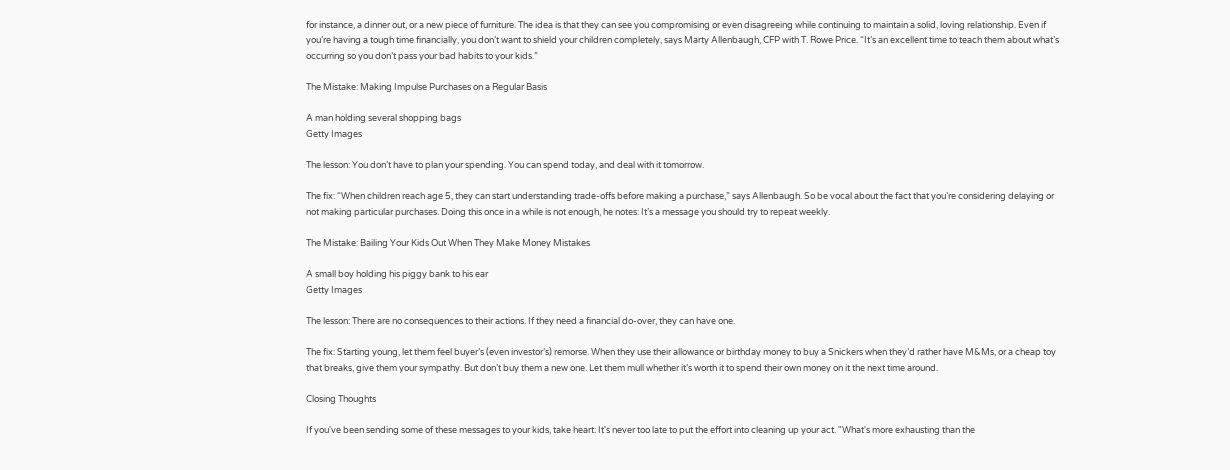for instance, a dinner out, or a new piece of furniture. The idea is that they can see you compromising or even disagreeing while continuing to maintain a solid, loving relationship. Even if you’re having a tough time financially, you don’t want to shield your children completely, says Marty Allenbaugh, CFP with T. Rowe Price. “It’s an excellent time to teach them about what’s occurring so you don’t pass your bad habits to your kids.”

The Mistake: Making Impulse Purchases on a Regular Basis

A man holding several shopping bags
Getty Images

The lesson: You don’t have to plan your spending. You can spend today, and deal with it tomorrow.

The fix: “When children reach age 5, they can start understanding trade-offs before making a purchase,” says Allenbaugh. So be vocal about the fact that you’re considering delaying or not making particular purchases. Doing this once in a while is not enough, he notes: It’s a message you should try to repeat weekly.

The Mistake: Bailing Your Kids Out When They Make Money Mistakes

A small boy holding his piggy bank to his ear
Getty Images

The lesson: There are no consequences to their actions. If they need a financial do-over, they can have one.

The fix: Starting young, let them feel buyer’s (even investor’s) remorse. When they use their allowance or birthday money to buy a Snickers when they’d rather have M&Ms, or a cheap toy that breaks, give them your sympathy. But don’t buy them a new one. Let them mull whether it’s worth it to spend their own money on it the next time around.

Closing Thoughts

If you've been sending some of these messages to your kids, take heart: It's never too late to put the effort into cleaning up your act. "What's more exhausting than the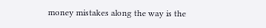money mistakes along the way is the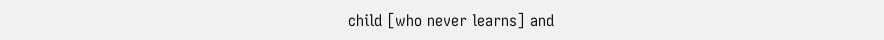child [who never learns] and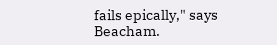fails epically," says Beacham.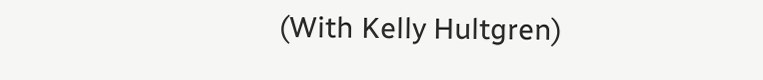(With Kelly Hultgren)